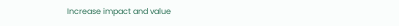Increase impact and value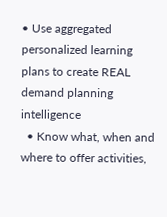• Use aggregated personalized learning plans to create REAL demand planning intelligence
  • Know what, when and where to offer activities,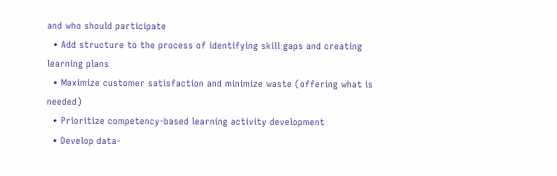and who should participate
  • Add structure to the process of identifying skill gaps and creating learning plans
  • Maximize customer satisfaction and minimize waste (offering what is needed)
  • Prioritize competency-based learning activity development
  • Develop data-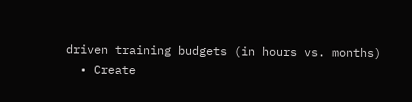driven training budgets (in hours vs. months)
  • Create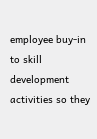employee buy-in to skill development activities so they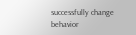successfully change behavior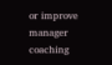or improve manager coaching